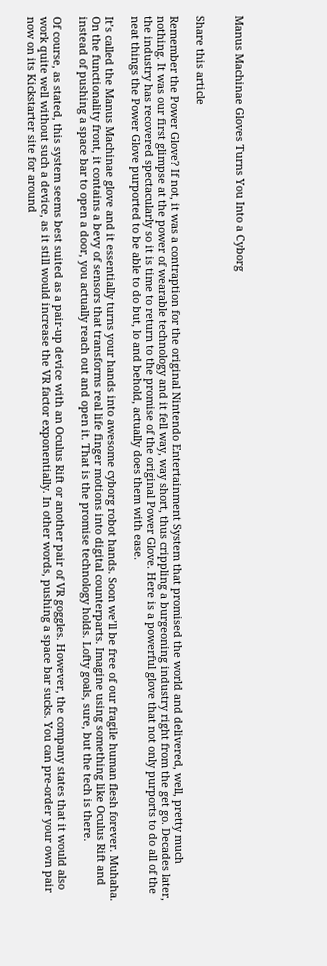Manus Machinae Gloves Turns You Into a Cyborg


Share this article

Remember the Power Glove? If not, it was a contraption for the original Nintendo Entertainment System that promised the world and delivered, well, pretty much nothing. It was our first glimpse at the power of wearable technology and it fell way, way short, thus crippling a burgeoning industry right from the get go. Decades later, the industry has recovered spectacularly so it is time to return to the promise of the original Power Glove. Here is a powerful glove that not only purports to do all of the neat things the Power Glove purported to be able to do but, lo and behold, actually does them with ease.

It’s called the Manus Machinae glove and it essentially turns your hands into awesome cyborg robot hands. Soon we’ll be free of our fragile human flesh forever. Muhaha. On the functionality front, it contains a bevy of sensors that transforms real life finger motions into digital counterparts. Imagine using something like Oculus Rift and instead of pushing a space bar to open a door, you actually reach out and open it. That is the promise technology holds. Lofty goals, sure, but the tech is there.

Of course, as stated, this system seems best suited as a pair-up device with an Oculus Rift or another pair of VR goggles. However, the company states that it would also work quite well without such a device, as it still would increase the VR factor exponentially. In other words, pushing a space bar sucks. You can pre-order your own pair now on its Kickstarter site for around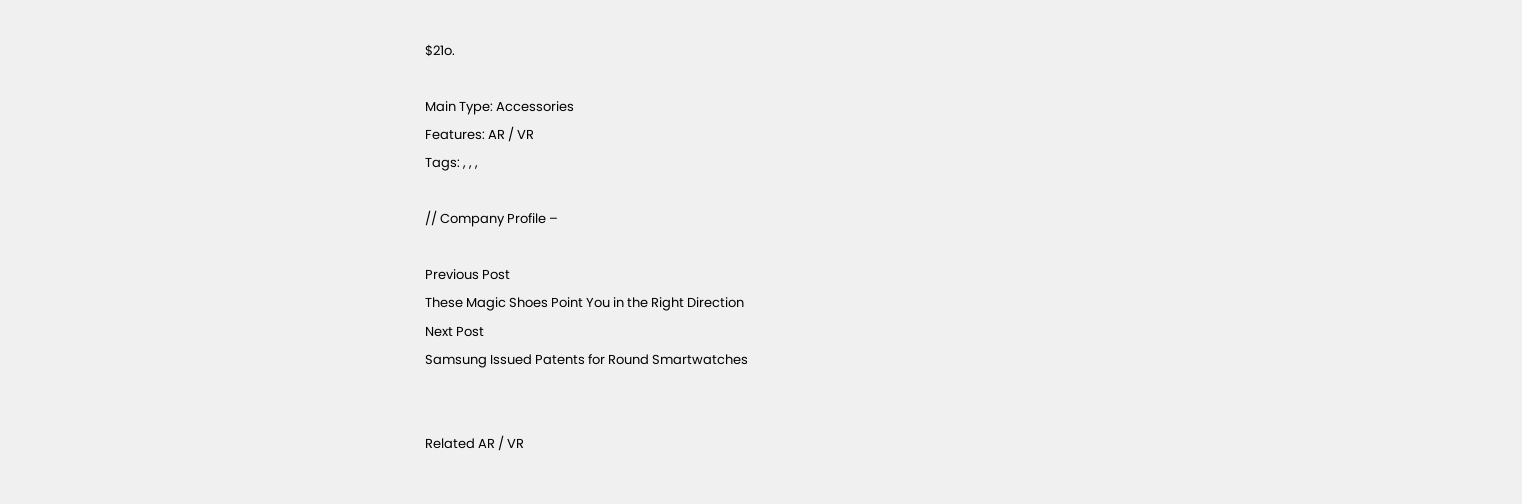$21o.

Main Type: Accessories
Features: AR / VR
Tags: , , ,

// Company Profile –

Previous Post
These Magic Shoes Point You in the Right Direction
Next Post
Samsung Issued Patents for Round Smartwatches


Related AR / VR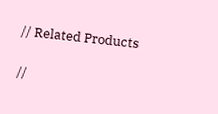// Related Products

//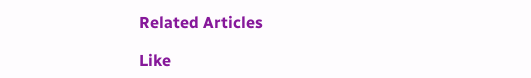Related Articles

Like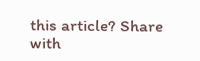this article? Share with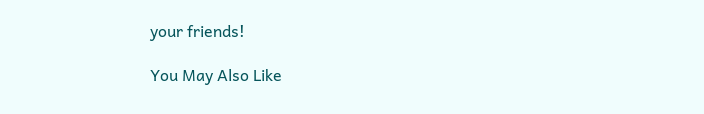your friends!

You May Also Like